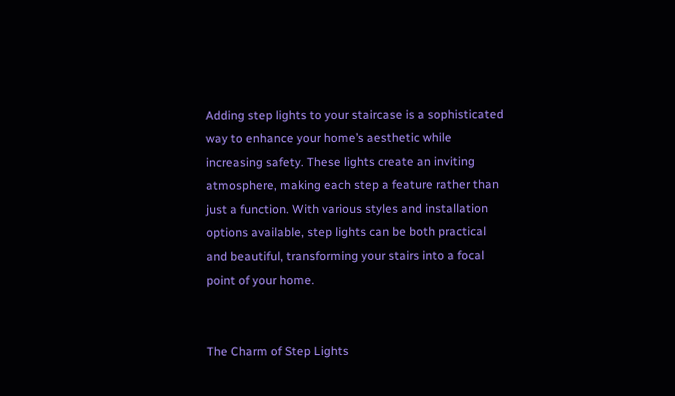Adding step lights to your staircase is a sophisticated way to enhance your home’s aesthetic while increasing safety. These lights create an inviting atmosphere, making each step a feature rather than just a function. With various styles and installation options available, step lights can be both practical and beautiful, transforming your stairs into a focal point of your home.


The Charm of Step Lights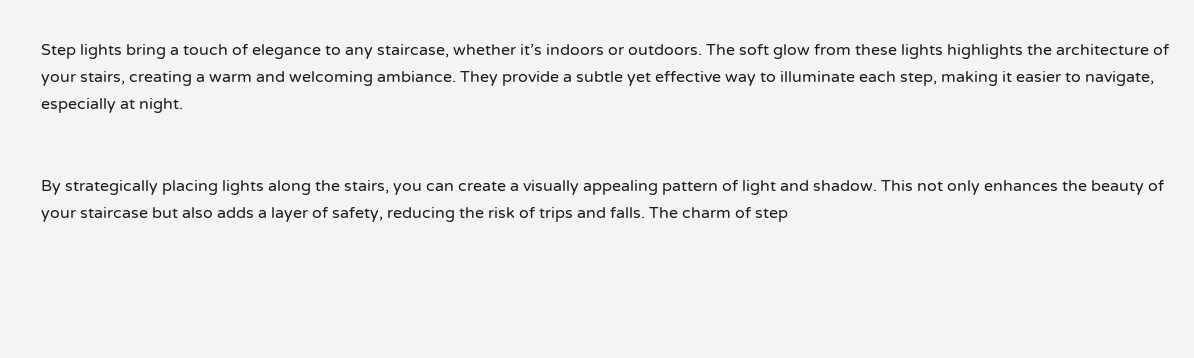Step lights bring a touch of elegance to any staircase, whether it’s indoors or outdoors. The soft glow from these lights highlights the architecture of your stairs, creating a warm and welcoming ambiance. They provide a subtle yet effective way to illuminate each step, making it easier to navigate, especially at night.


By strategically placing lights along the stairs, you can create a visually appealing pattern of light and shadow. This not only enhances the beauty of your staircase but also adds a layer of safety, reducing the risk of trips and falls. The charm of step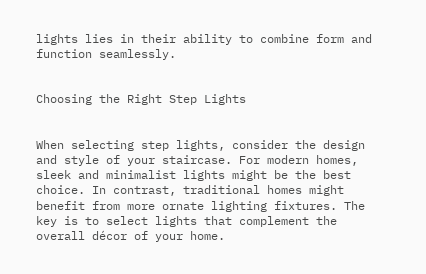lights lies in their ability to combine form and function seamlessly.


Choosing the Right Step Lights


When selecting step lights, consider the design and style of your staircase. For modern homes, sleek and minimalist lights might be the best choice. In contrast, traditional homes might benefit from more ornate lighting fixtures. The key is to select lights that complement the overall décor of your home.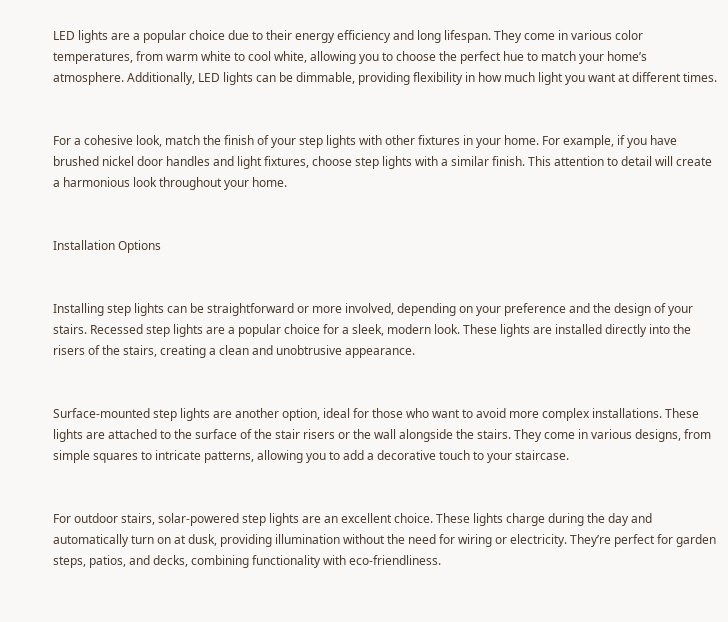LED lights are a popular choice due to their energy efficiency and long lifespan. They come in various color temperatures, from warm white to cool white, allowing you to choose the perfect hue to match your home’s atmosphere. Additionally, LED lights can be dimmable, providing flexibility in how much light you want at different times.


For a cohesive look, match the finish of your step lights with other fixtures in your home. For example, if you have brushed nickel door handles and light fixtures, choose step lights with a similar finish. This attention to detail will create a harmonious look throughout your home.


Installation Options


Installing step lights can be straightforward or more involved, depending on your preference and the design of your stairs. Recessed step lights are a popular choice for a sleek, modern look. These lights are installed directly into the risers of the stairs, creating a clean and unobtrusive appearance.


Surface-mounted step lights are another option, ideal for those who want to avoid more complex installations. These lights are attached to the surface of the stair risers or the wall alongside the stairs. They come in various designs, from simple squares to intricate patterns, allowing you to add a decorative touch to your staircase.


For outdoor stairs, solar-powered step lights are an excellent choice. These lights charge during the day and automatically turn on at dusk, providing illumination without the need for wiring or electricity. They’re perfect for garden steps, patios, and decks, combining functionality with eco-friendliness.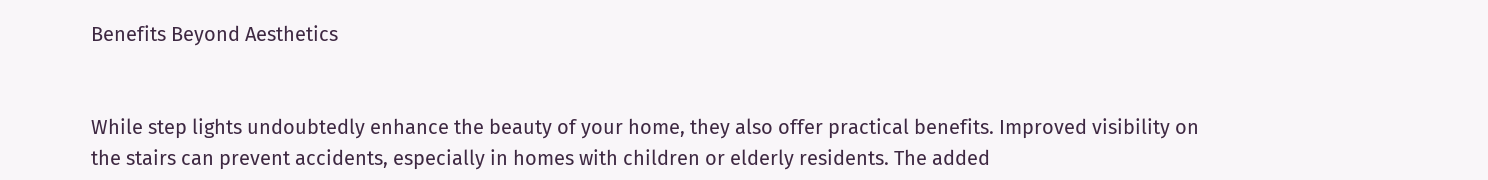Benefits Beyond Aesthetics


While step lights undoubtedly enhance the beauty of your home, they also offer practical benefits. Improved visibility on the stairs can prevent accidents, especially in homes with children or elderly residents. The added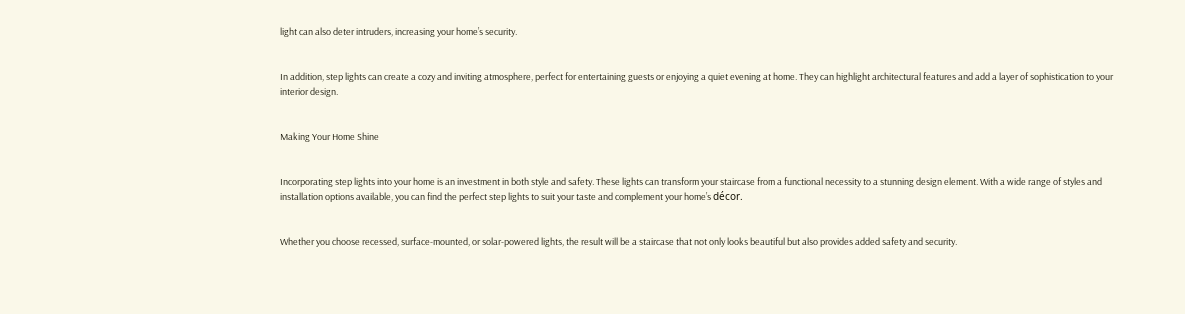light can also deter intruders, increasing your home’s security.


In addition, step lights can create a cozy and inviting atmosphere, perfect for entertaining guests or enjoying a quiet evening at home. They can highlight architectural features and add a layer of sophistication to your interior design.


Making Your Home Shine


Incorporating step lights into your home is an investment in both style and safety. These lights can transform your staircase from a functional necessity to a stunning design element. With a wide range of styles and installation options available, you can find the perfect step lights to suit your taste and complement your home’s décor.


Whether you choose recessed, surface-mounted, or solar-powered lights, the result will be a staircase that not only looks beautiful but also provides added safety and security.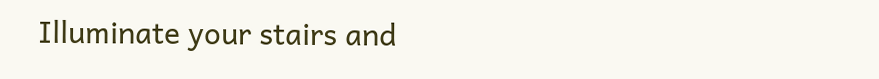Illuminate your stairs and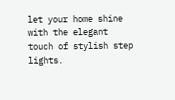let your home shine with the elegant touch of stylish step lights.